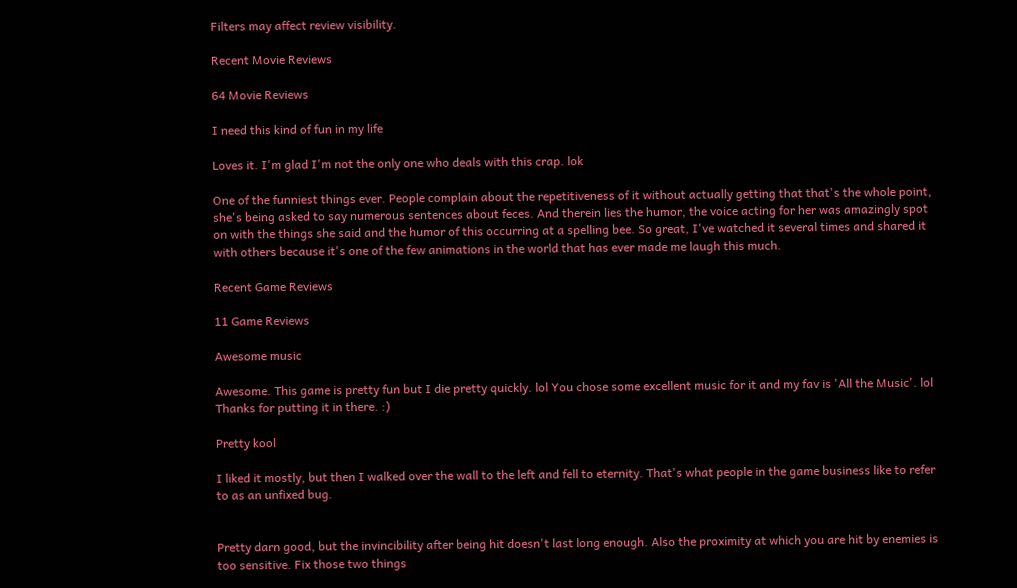Filters may affect review visibility.

Recent Movie Reviews

64 Movie Reviews

I need this kind of fun in my life

Loves it. I'm glad I'm not the only one who deals with this crap. lok

One of the funniest things ever. People complain about the repetitiveness of it without actually getting that that's the whole point, she's being asked to say numerous sentences about feces. And therein lies the humor, the voice acting for her was amazingly spot on with the things she said and the humor of this occurring at a spelling bee. So great, I've watched it several times and shared it with others because it's one of the few animations in the world that has ever made me laugh this much.

Recent Game Reviews

11 Game Reviews

Awesome music

Awesome. This game is pretty fun but I die pretty quickly. lol You chose some excellent music for it and my fav is 'All the Music'. lol Thanks for putting it in there. :)

Pretty kool

I liked it mostly, but then I walked over the wall to the left and fell to eternity. That's what people in the game business like to refer to as an unfixed bug.


Pretty darn good, but the invincibility after being hit doesn't last long enough. Also the proximity at which you are hit by enemies is too sensitive. Fix those two things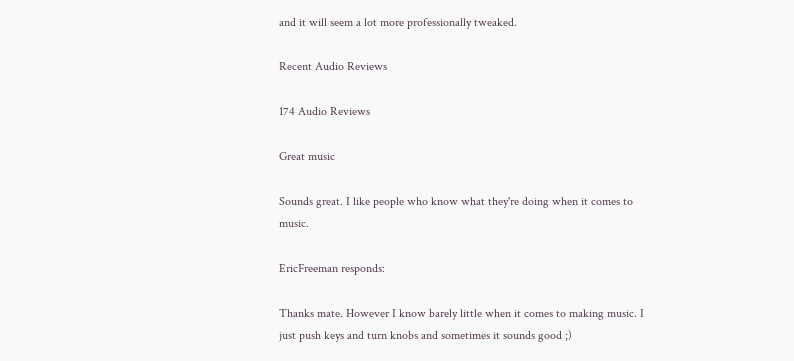and it will seem a lot more professionally tweaked.

Recent Audio Reviews

174 Audio Reviews

Great music

Sounds great. I like people who know what they're doing when it comes to music.

EricFreeman responds:

Thanks mate. However I know barely little when it comes to making music. I just push keys and turn knobs and sometimes it sounds good ;)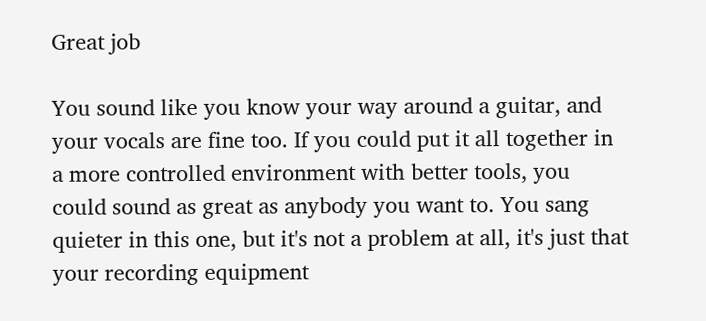Great job

You sound like you know your way around a guitar, and your vocals are fine too. If you could put it all together in a more controlled environment with better tools, you could sound as great as anybody you want to. You sang quieter in this one, but it's not a problem at all, it's just that your recording equipment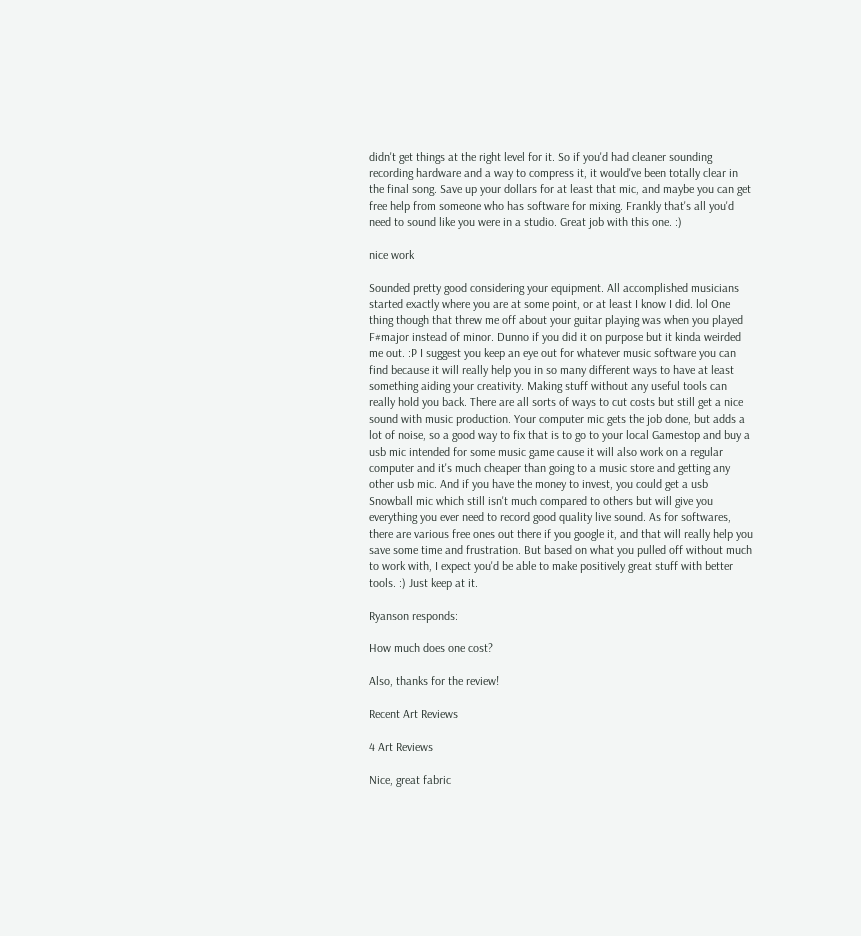didn't get things at the right level for it. So if you'd had cleaner sounding recording hardware and a way to compress it, it would've been totally clear in the final song. Save up your dollars for at least that mic, and maybe you can get free help from someone who has software for mixing. Frankly that's all you'd need to sound like you were in a studio. Great job with this one. :)

nice work

Sounded pretty good considering your equipment. All accomplished musicians started exactly where you are at some point, or at least I know I did. lol One thing though that threw me off about your guitar playing was when you played F#major instead of minor. Dunno if you did it on purpose but it kinda weirded me out. :P I suggest you keep an eye out for whatever music software you can find because it will really help you in so many different ways to have at least something aiding your creativity. Making stuff without any useful tools can really hold you back. There are all sorts of ways to cut costs but still get a nice sound with music production. Your computer mic gets the job done, but adds a lot of noise, so a good way to fix that is to go to your local Gamestop and buy a usb mic intended for some music game cause it will also work on a regular computer and it's much cheaper than going to a music store and getting any other usb mic. And if you have the money to invest, you could get a usb Snowball mic which still isn't much compared to others but will give you everything you ever need to record good quality live sound. As for softwares, there are various free ones out there if you google it, and that will really help you save some time and frustration. But based on what you pulled off without much to work with, I expect you'd be able to make positively great stuff with better tools. :) Just keep at it.

Ryanson responds:

How much does one cost?

Also, thanks for the review!

Recent Art Reviews

4 Art Reviews

Nice, great fabric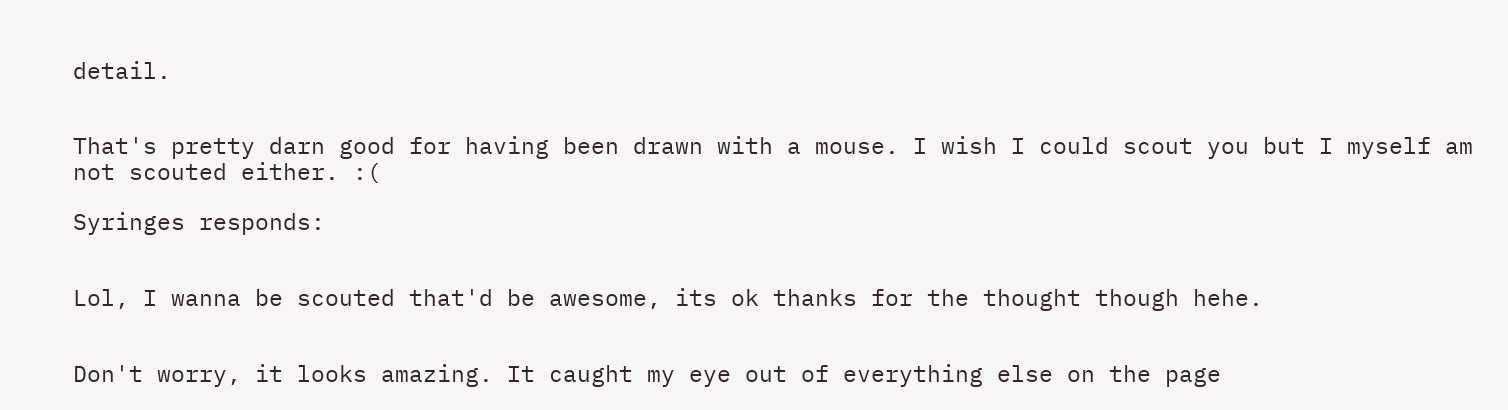detail.


That's pretty darn good for having been drawn with a mouse. I wish I could scout you but I myself am not scouted either. :(

Syringes responds:


Lol, I wanna be scouted that'd be awesome, its ok thanks for the thought though hehe.


Don't worry, it looks amazing. It caught my eye out of everything else on the page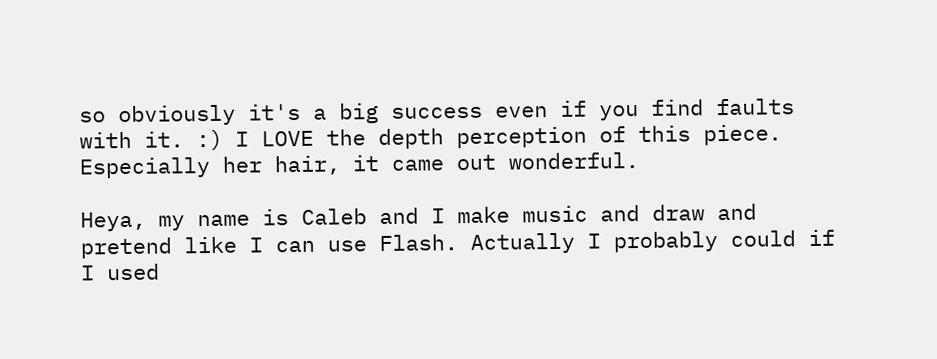so obviously it's a big success even if you find faults with it. :) I LOVE the depth perception of this piece. Especially her hair, it came out wonderful.

Heya, my name is Caleb and I make music and draw and pretend like I can use Flash. Actually I probably could if I used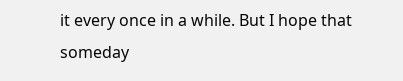it every once in a while. But I hope that someday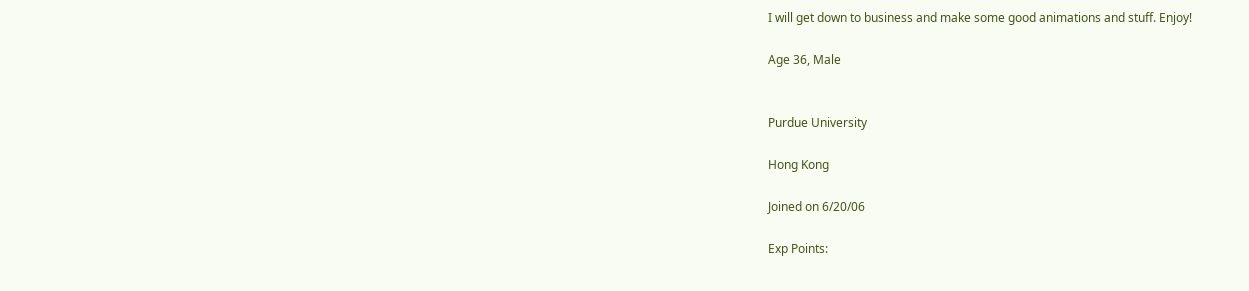I will get down to business and make some good animations and stuff. Enjoy!

Age 36, Male


Purdue University

Hong Kong

Joined on 6/20/06

Exp Points: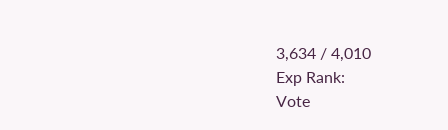3,634 / 4,010
Exp Rank:
Vote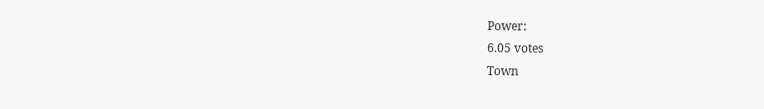Power:
6.05 votes
Town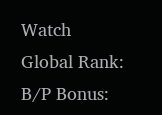Watch
Global Rank:
B/P Bonus: